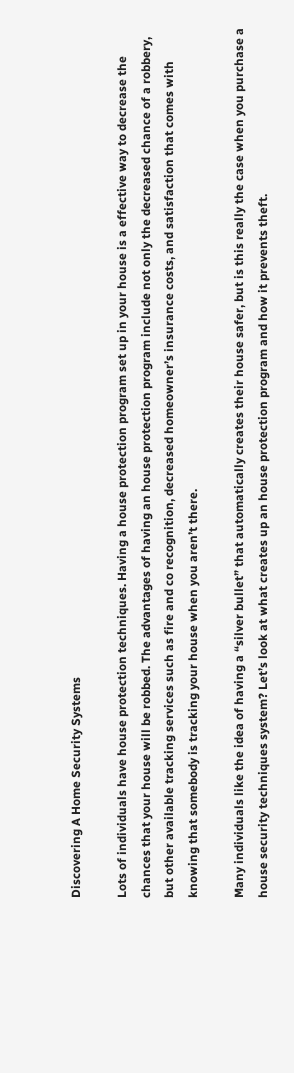Discovering A Home Security Systems

Lots of individuals have house protection techniques. Having a house protection program set up in your house is a effective way to decrease the chances that your house will be robbed. The advantages of having an house protection program include not only the decreased chance of a robbery, but other available tracking services such as fire and co recognition, decreased homeowner’s insurance costs, and satisfaction that comes with knowing that somebody is tracking your house when you aren’t there.

Many individuals like the idea of having a “silver bullet” that automatically creates their house safer, but is this really the case when you purchase a house security techniques system? Let’s look at what creates up an house protection program and how it prevents theft.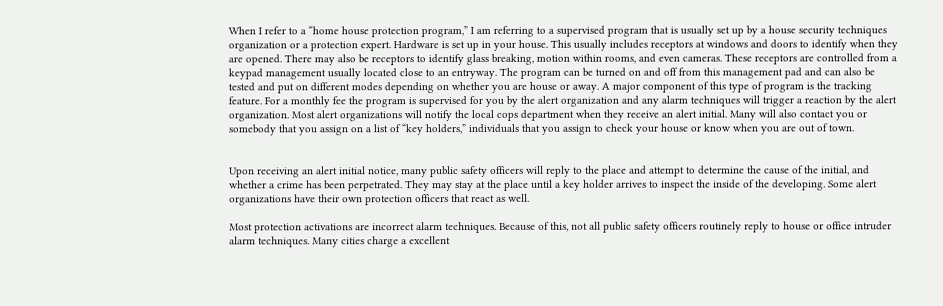When I refer to a “home house protection program,” I am referring to a supervised program that is usually set up by a house security techniques organization or a protection expert. Hardware is set up in your house. This usually includes receptors at windows and doors to identify when they are opened. There may also be receptors to identify glass breaking, motion within rooms, and even cameras. These receptors are controlled from a keypad management usually located close to an entryway. The program can be turned on and off from this management pad and can also be tested and put on different modes depending on whether you are house or away. A major component of this type of program is the tracking feature. For a monthly fee the program is supervised for you by the alert organization and any alarm techniques will trigger a reaction by the alert organization. Most alert organizations will notify the local cops department when they receive an alert initial. Many will also contact you or somebody that you assign on a list of “key holders,” individuals that you assign to check your house or know when you are out of town.


Upon receiving an alert initial notice, many public safety officers will reply to the place and attempt to determine the cause of the initial, and whether a crime has been perpetrated. They may stay at the place until a key holder arrives to inspect the inside of the developing. Some alert organizations have their own protection officers that react as well.

Most protection activations are incorrect alarm techniques. Because of this, not all public safety officers routinely reply to house or office intruder alarm techniques. Many cities charge a excellent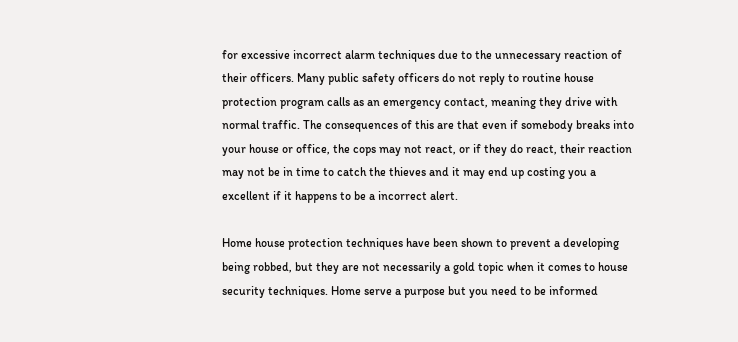for excessive incorrect alarm techniques due to the unnecessary reaction of their officers. Many public safety officers do not reply to routine house protection program calls as an emergency contact, meaning they drive with normal traffic. The consequences of this are that even if somebody breaks into your house or office, the cops may not react, or if they do react, their reaction may not be in time to catch the thieves and it may end up costing you a excellent if it happens to be a incorrect alert.

Home house protection techniques have been shown to prevent a developing being robbed, but they are not necessarily a gold topic when it comes to house security techniques. Home serve a purpose but you need to be informed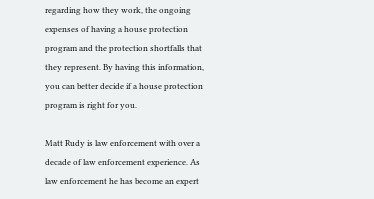regarding how they work, the ongoing expenses of having a house protection program and the protection shortfalls that they represent. By having this information, you can better decide if a house protection program is right for you.

Matt Rudy is law enforcement with over a decade of law enforcement experience. As law enforcement he has become an expert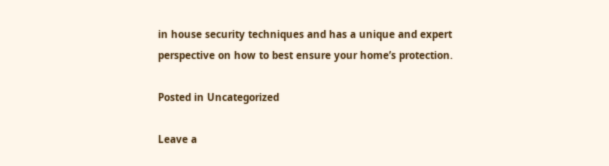in house security techniques and has a unique and expert perspective on how to best ensure your home’s protection.

Posted in Uncategorized

Leave a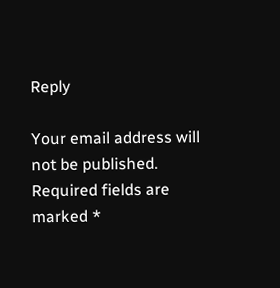Reply

Your email address will not be published. Required fields are marked *